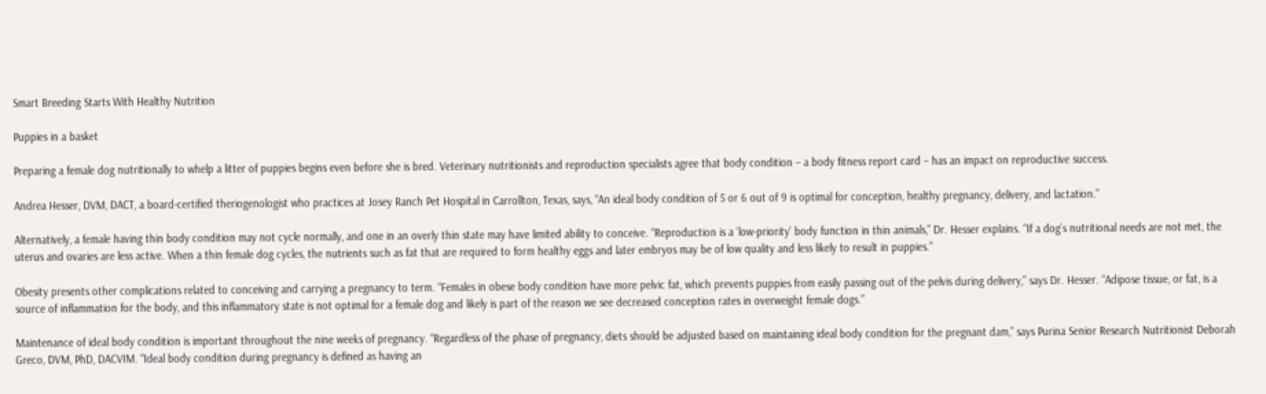Smart Breeding Starts With Healthy Nutrition

Puppies in a basket

Preparing a female dog nutritionally to whelp a litter of puppies begins even before she is bred. Veterinary nutritionists and reproduction specialists agree that body condition – a body fitness report card – has an impact on reproductive success.

Andrea Hesser, DVM, DACT, a board-certified theriogenologist who practices at Josey Ranch Pet Hospital in Carrollton, Texas, says, “An ideal body condition of 5 or 6 out of 9 is optimal for conception, healthy pregnancy, delivery, and lactation.”

Alternatively, a female having thin body condition may not cycle normally, and one in an overly thin state may have limited ability to conceive. “Reproduction is a ‘low-priority’ body function in thin animals,” Dr. Hesser explains. “If a dog’s nutritional needs are not met, the uterus and ovaries are less active. When a thin female dog cycles, the nutrients such as fat that are required to form healthy eggs and later embryos may be of low quality and less likely to result in puppies.”

Obesity presents other complications related to conceiving and carrying a pregnancy to term. “Females in obese body condition have more pelvic fat, which prevents puppies from easily passing out of the pelvis during delivery,” says Dr. Hesser. “Adipose tissue, or fat, is a source of inflammation for the body, and this inflammatory state is not optimal for a female dog and likely is part of the reason we see decreased conception rates in overweight female dogs.”

Maintenance of ideal body condition is important throughout the nine weeks of pregnancy. “Regardless of the phase of pregnancy, diets should be adjusted based on maintaining ideal body condition for the pregnant dam,” says Purina Senior Research Nutritionist Deborah Greco, DVM, PhD, DACVIM. “Ideal body condition during pregnancy is defined as having an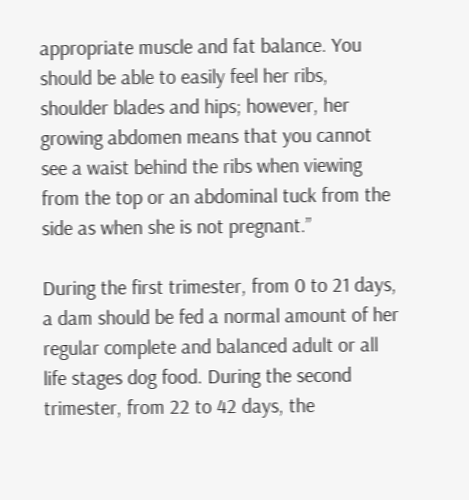appropriate muscle and fat balance. You should be able to easily feel her ribs, shoulder blades and hips; however, her growing abdomen means that you cannot see a waist behind the ribs when viewing from the top or an abdominal tuck from the side as when she is not pregnant.”

During the first trimester, from 0 to 21 days, a dam should be fed a normal amount of her regular complete and balanced adult or all life stages dog food. During the second trimester, from 22 to 42 days, the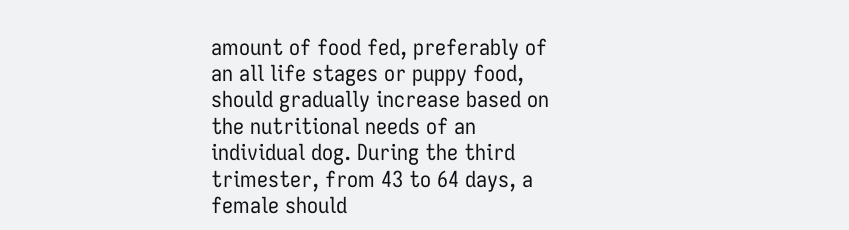amount of food fed, preferably of an all life stages or puppy food, should gradually increase based on the nutritional needs of an individual dog. During the third trimester, from 43 to 64 days, a female should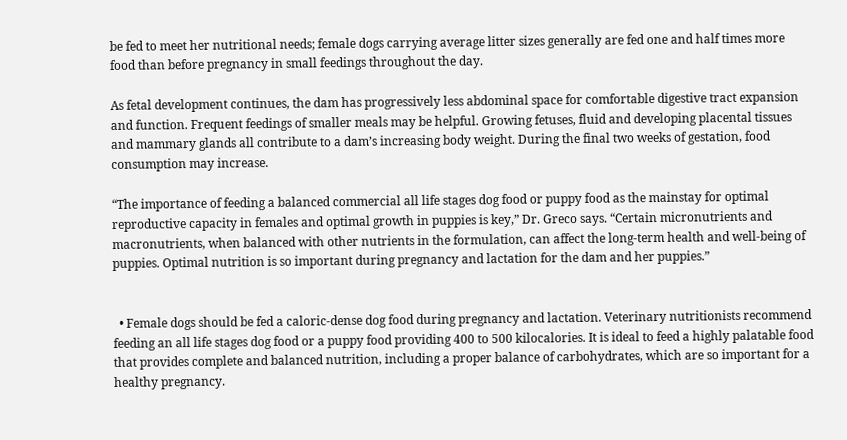be fed to meet her nutritional needs; female dogs carrying average litter sizes generally are fed one and half times more food than before pregnancy in small feedings throughout the day.

As fetal development continues, the dam has progressively less abdominal space for comfortable digestive tract expansion and function. Frequent feedings of smaller meals may be helpful. Growing fetuses, fluid and developing placental tissues and mammary glands all contribute to a dam’s increasing body weight. During the final two weeks of gestation, food consumption may increase.

“The importance of feeding a balanced commercial all life stages dog food or puppy food as the mainstay for optimal reproductive capacity in females and optimal growth in puppies is key,” Dr. Greco says. “Certain micronutrients and macronutrients, when balanced with other nutrients in the formulation, can affect the long-term health and well-being of puppies. Optimal nutrition is so important during pregnancy and lactation for the dam and her puppies.”


  • Female dogs should be fed a caloric-dense dog food during pregnancy and lactation. Veterinary nutritionists recommend feeding an all life stages dog food or a puppy food providing 400 to 500 kilocalories. It is ideal to feed a highly palatable food that provides complete and balanced nutrition, including a proper balance of carbohydrates, which are so important for a healthy pregnancy.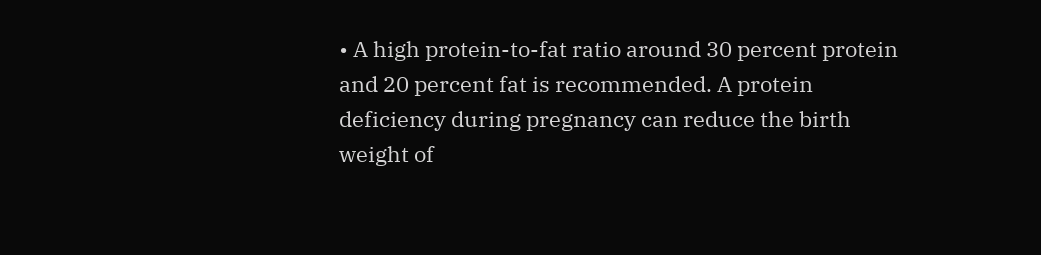• A high protein-to-fat ratio around 30 percent protein and 20 percent fat is recommended. A protein deficiency during pregnancy can reduce the birth weight of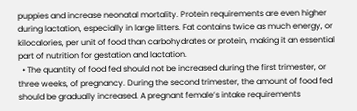puppies and increase neonatal mortality. Protein requirements are even higher during lactation, especially in large litters. Fat contains twice as much energy, or kilocalories, per unit of food than carbohydrates or protein, making it an essential part of nutrition for gestation and lactation.
  • The quantity of food fed should not be increased during the first trimester, or three weeks, of pregnancy. During the second trimester, the amount of food fed should be gradually increased. A pregnant female’s intake requirements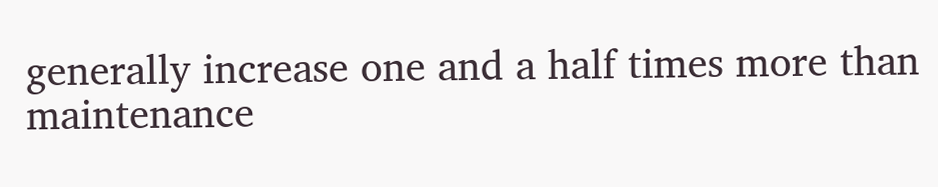generally increase one and a half times more than maintenance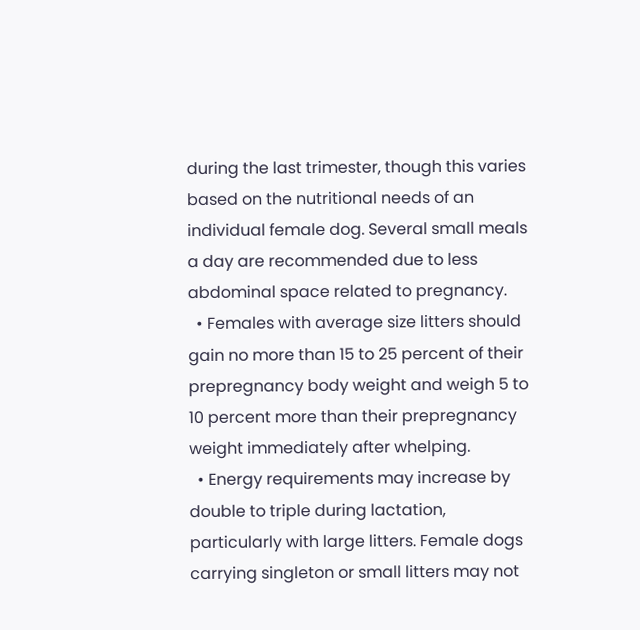during the last trimester, though this varies based on the nutritional needs of an individual female dog. Several small meals a day are recommended due to less abdominal space related to pregnancy.
  • Females with average size litters should gain no more than 15 to 25 percent of their prepregnancy body weight and weigh 5 to 10 percent more than their prepregnancy weight immediately after whelping.
  • Energy requirements may increase by double to triple during lactation, particularly with large litters. Female dogs carrying singleton or small litters may not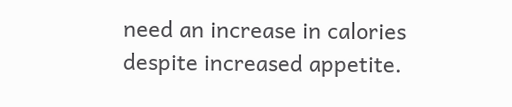need an increase in calories despite increased appetite.